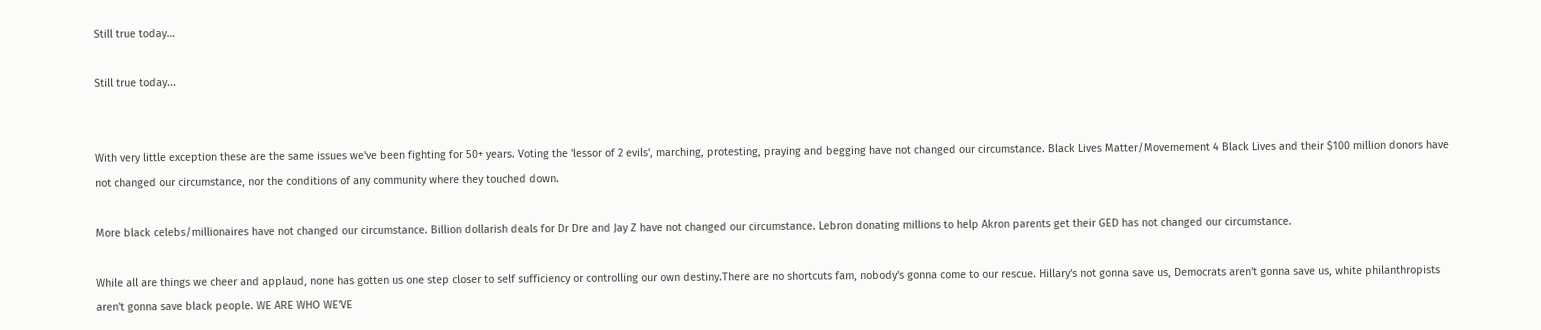Still true today…

Still true today...


With very little exception these are the same issues we've been fighting for 50+ years. Voting the 'lessor of 2 evils', marching, protesting, praying and begging have not changed our circumstance. Black Lives Matter/Movemement 4 Black Lives and their $100 million donors have not changed our circumstance, nor the conditions of any community where they touched down.

More black celebs/millionaires have not changed our circumstance. Billion dollarish deals for Dr Dre and Jay Z have not changed our circumstance. Lebron donating millions to help Akron parents get their GED has not changed our circumstance.

While all are things we cheer and applaud, none has gotten us one step closer to self sufficiency or controlling our own destiny.There are no shortcuts fam, nobody's gonna come to our rescue. Hillary's not gonna save us, Democrats aren't gonna save us, white philanthropists aren't gonna save black people. WE ARE WHO WE'VE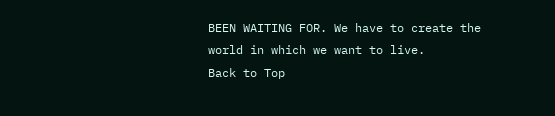BEEN WAITING FOR. We have to create the world in which we want to live.
Back to Top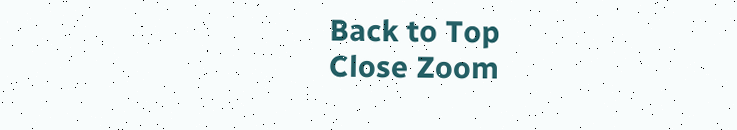Back to Top
Close Zoom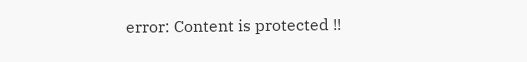error: Content is protected !!